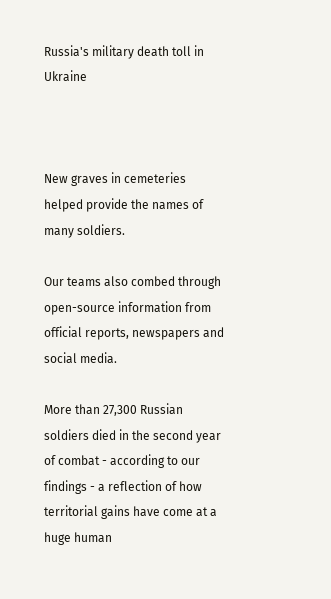Russia's military death toll in Ukraine



New graves in cemeteries helped provide the names of many soldiers.

Our teams also combed through open-source information from official reports, newspapers and social media.

More than 27,300 Russian soldiers died in the second year of combat - according to our findings - a reflection of how territorial gains have come at a huge human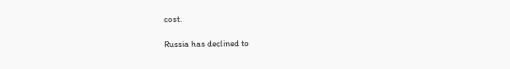cost.

Russia has declined to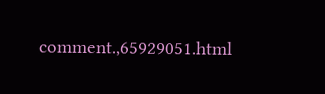comment.,65929051.html